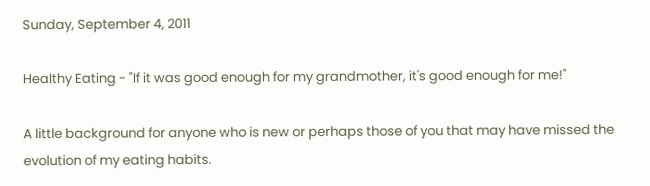Sunday, September 4, 2011

Healthy Eating - "If it was good enough for my grandmother, it's good enough for me!"

A little background for anyone who is new or perhaps those of you that may have missed the evolution of my eating habits.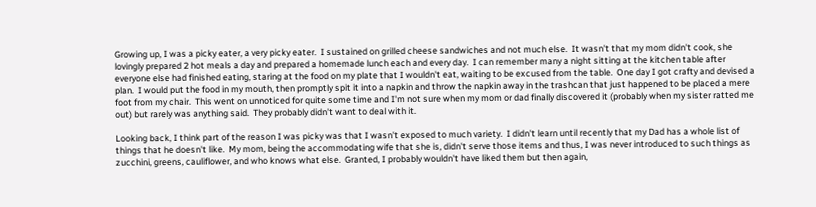Growing up, I was a picky eater, a very picky eater.  I sustained on grilled cheese sandwiches and not much else.  It wasn't that my mom didn't cook, she lovingly prepared 2 hot meals a day and prepared a homemade lunch each and every day.  I can remember many a night sitting at the kitchen table after everyone else had finished eating, staring at the food on my plate that I wouldn't eat, waiting to be excused from the table.  One day I got crafty and devised a plan.  I would put the food in my mouth, then promptly spit it into a napkin and throw the napkin away in the trashcan that just happened to be placed a mere foot from my chair.  This went on unnoticed for quite some time and I'm not sure when my mom or dad finally discovered it (probably when my sister ratted me out) but rarely was anything said.  They probably didn't want to deal with it.

Looking back, I think part of the reason I was picky was that I wasn't exposed to much variety.  I didn't learn until recently that my Dad has a whole list of things that he doesn't like.  My mom, being the accommodating wife that she is, didn't serve those items and thus, I was never introduced to such things as zucchini, greens, cauliflower, and who knows what else.  Granted, I probably wouldn't have liked them but then again,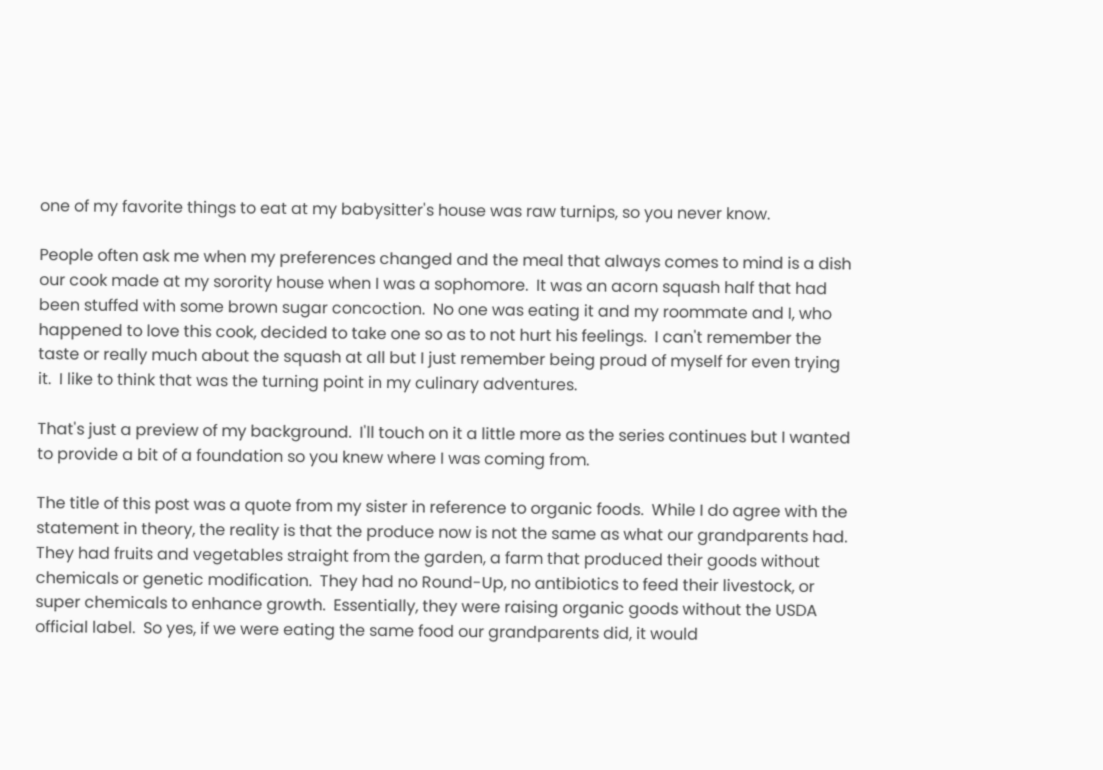one of my favorite things to eat at my babysitter's house was raw turnips, so you never know.

People often ask me when my preferences changed and the meal that always comes to mind is a dish our cook made at my sorority house when I was a sophomore.  It was an acorn squash half that had been stuffed with some brown sugar concoction.  No one was eating it and my roommate and I, who happened to love this cook, decided to take one so as to not hurt his feelings.  I can't remember the taste or really much about the squash at all but I just remember being proud of myself for even trying it.  I like to think that was the turning point in my culinary adventures.

That's just a preview of my background.  I'll touch on it a little more as the series continues but I wanted to provide a bit of a foundation so you knew where I was coming from.

The title of this post was a quote from my sister in reference to organic foods.  While I do agree with the statement in theory, the reality is that the produce now is not the same as what our grandparents had.  They had fruits and vegetables straight from the garden, a farm that produced their goods without chemicals or genetic modification.  They had no Round-Up, no antibiotics to feed their livestock, or super chemicals to enhance growth.  Essentially, they were raising organic goods without the USDA official label.  So yes, if we were eating the same food our grandparents did, it would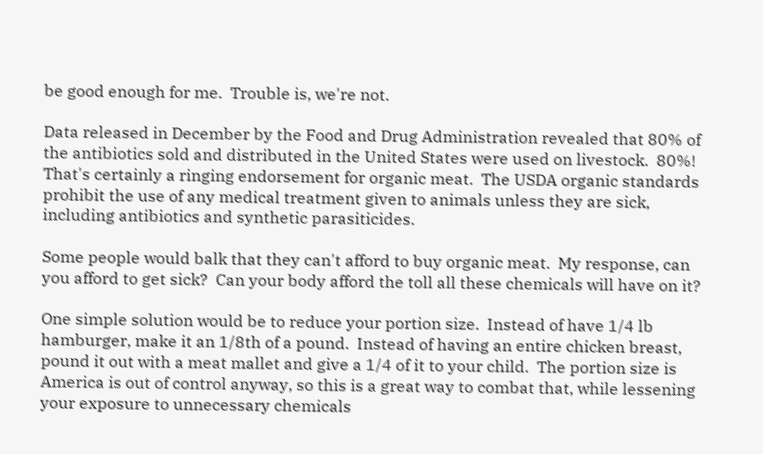be good enough for me.  Trouble is, we're not.

Data released in December by the Food and Drug Administration revealed that 80% of the antibiotics sold and distributed in the United States were used on livestock.  80%!  That's certainly a ringing endorsement for organic meat.  The USDA organic standards prohibit the use of any medical treatment given to animals unless they are sick, including antibiotics and synthetic parasiticides.

Some people would balk that they can't afford to buy organic meat.  My response, can you afford to get sick?  Can your body afford the toll all these chemicals will have on it?

One simple solution would be to reduce your portion size.  Instead of have 1/4 lb hamburger, make it an 1/8th of a pound.  Instead of having an entire chicken breast, pound it out with a meat mallet and give a 1/4 of it to your child.  The portion size is America is out of control anyway, so this is a great way to combat that, while lessening your exposure to unnecessary chemicals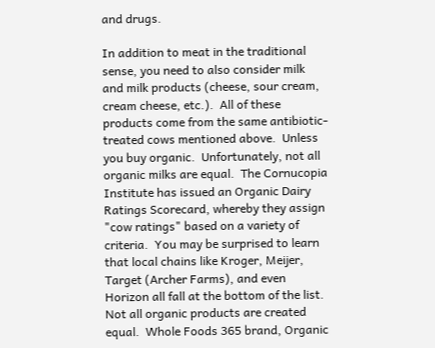and drugs.

In addition to meat in the traditional sense, you need to also consider milk and milk products (cheese, sour cream, cream cheese, etc.).  All of these products come from the same antibiotic-treated cows mentioned above.  Unless you buy organic.  Unfortunately, not all organic milks are equal.  The Cornucopia Institute has issued an Organic Dairy Ratings Scorecard, whereby they assign "cow ratings" based on a variety of criteria.  You may be surprised to learn that local chains like Kroger, Meijer, Target (Archer Farms), and even Horizon all fall at the bottom of the list.  Not all organic products are created equal.  Whole Foods 365 brand, Organic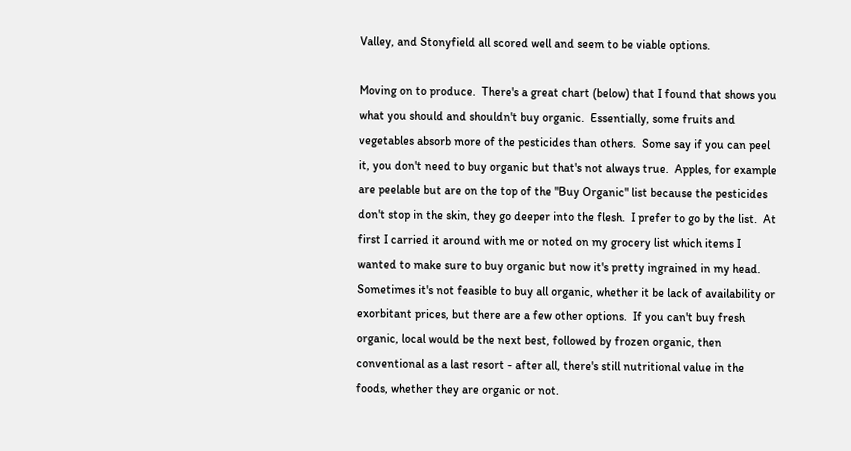Valley, and Stonyfield all scored well and seem to be viable options.

Moving on to produce.  There's a great chart (below) that I found that shows you what you should and shouldn't buy organic.  Essentially, some fruits and vegetables absorb more of the pesticides than others.  Some say if you can peel it, you don't need to buy organic but that's not always true.  Apples, for example are peelable but are on the top of the "Buy Organic" list because the pesticides don't stop in the skin, they go deeper into the flesh.  I prefer to go by the list.  At first I carried it around with me or noted on my grocery list which items I wanted to make sure to buy organic but now it's pretty ingrained in my head.
Sometimes it's not feasible to buy all organic, whether it be lack of availability or exorbitant prices, but there are a few other options.  If you can't buy fresh organic, local would be the next best, followed by frozen organic, then conventional as a last resort - after all, there's still nutritional value in the foods, whether they are organic or not.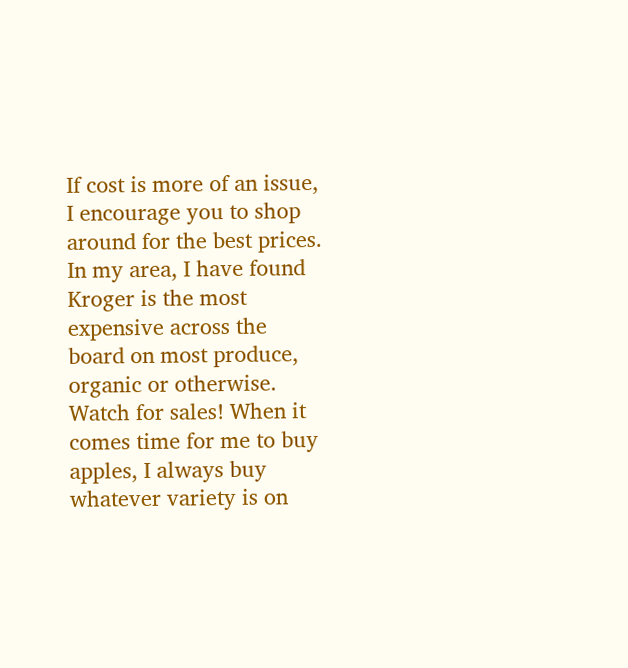If cost is more of an issue, I encourage you to shop around for the best prices.  In my area, I have found Kroger is the most expensive across the board on most produce, organic or otherwise.  Watch for sales! When it comes time for me to buy apples, I always buy whatever variety is on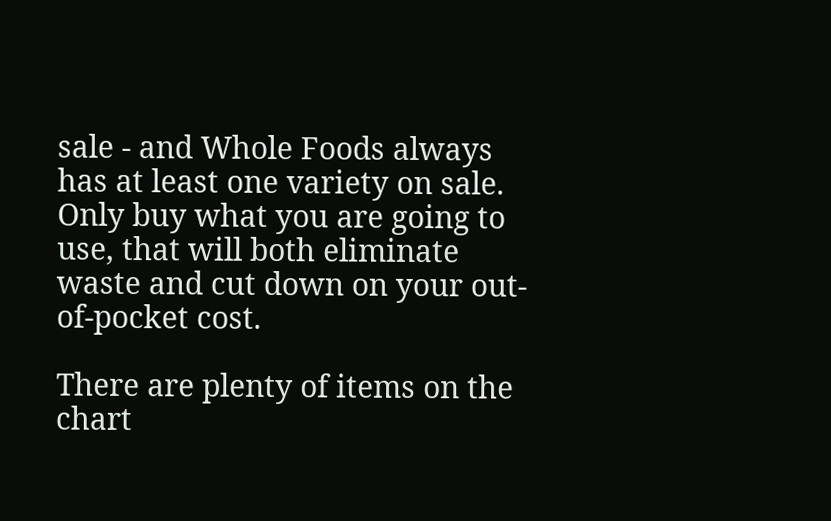sale - and Whole Foods always has at least one variety on sale.  Only buy what you are going to use, that will both eliminate waste and cut down on your out-of-pocket cost.

There are plenty of items on the chart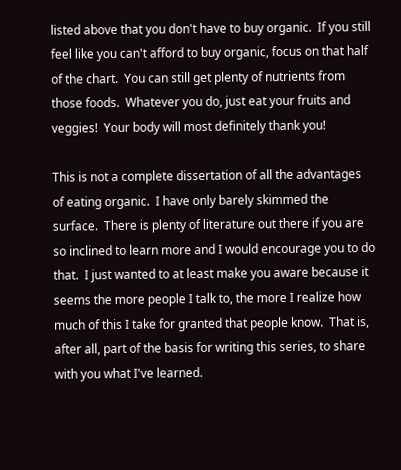listed above that you don't have to buy organic.  If you still feel like you can't afford to buy organic, focus on that half of the chart.  You can still get plenty of nutrients from those foods.  Whatever you do, just eat your fruits and veggies!  Your body will most definitely thank you!

This is not a complete dissertation of all the advantages of eating organic.  I have only barely skimmed the surface.  There is plenty of literature out there if you are so inclined to learn more and I would encourage you to do that.  I just wanted to at least make you aware because it seems the more people I talk to, the more I realize how much of this I take for granted that people know.  That is, after all, part of the basis for writing this series, to share with you what I've learned.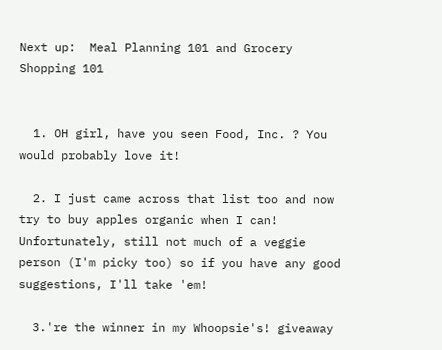Next up:  Meal Planning 101 and Grocery Shopping 101


  1. OH girl, have you seen Food, Inc. ? You would probably love it!

  2. I just came across that list too and now try to buy apples organic when I can! Unfortunately, still not much of a veggie person (I'm picky too) so if you have any good suggestions, I'll take 'em!

  3.'re the winner in my Whoopsie's! giveaway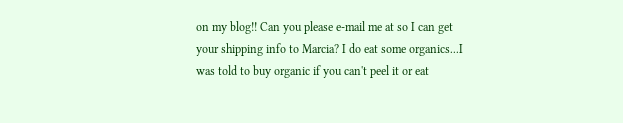on my blog!! Can you please e-mail me at so I can get your shipping info to Marcia? I do eat some organics...I was told to buy organic if you can't peel it or eat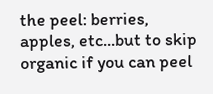the peel: berries, apples, etc...but to skip organic if you can peel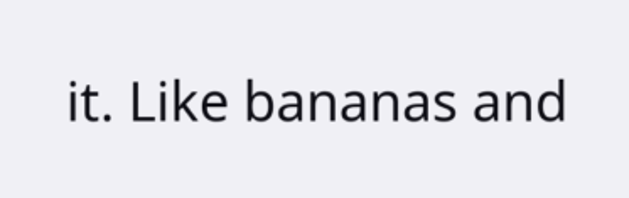it. Like bananas and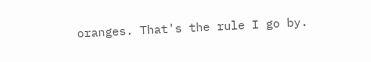oranges. That's the rule I go by.